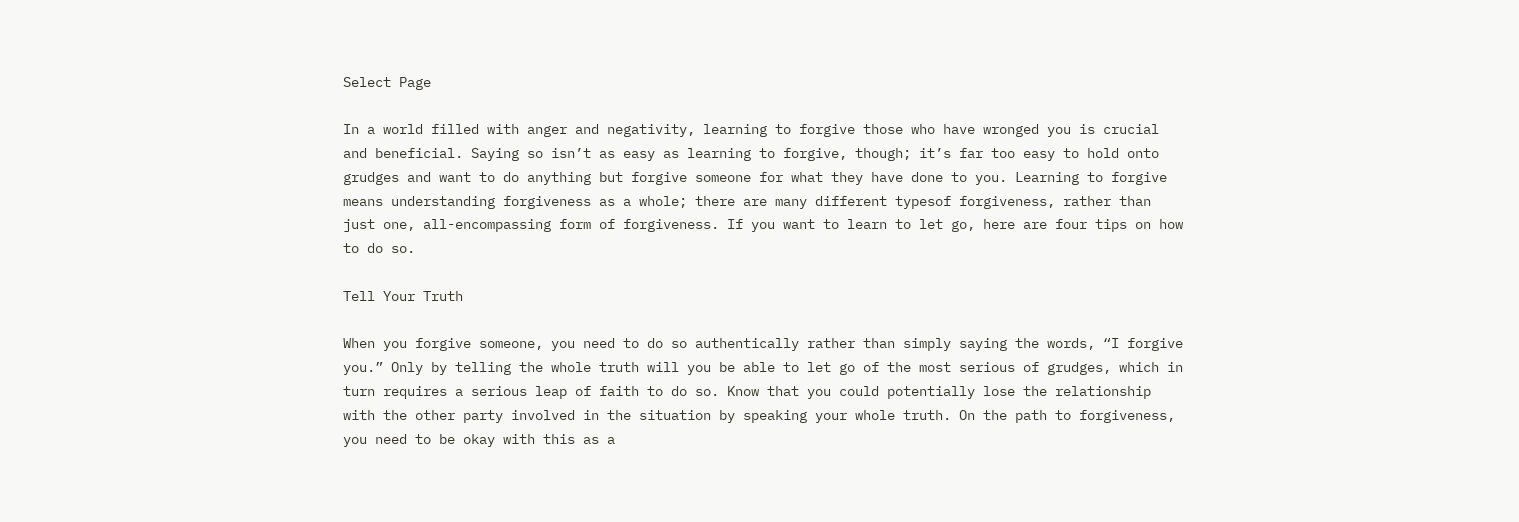Select Page

In a world filled with anger and negativity, learning to forgive those who have wronged you is crucial and beneficial. Saying so isn’t as easy as learning to forgive, though; it’s far too easy to hold onto grudges and want to do anything but forgive someone for what they have done to you. Learning to forgive means understanding forgiveness as a whole; there are many different typesof forgiveness, rather than just one, all-encompassing form of forgiveness. If you want to learn to let go, here are four tips on how to do so.

Tell Your Truth

When you forgive someone, you need to do so authentically rather than simply saying the words, “I forgive you.” Only by telling the whole truth will you be able to let go of the most serious of grudges, which in turn requires a serious leap of faith to do so. Know that you could potentially lose the relationship with the other party involved in the situation by speaking your whole truth. On the path to forgiveness, you need to be okay with this as a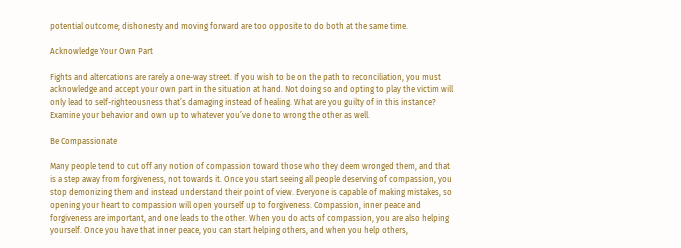potential outcome; dishonesty and moving forward are too opposite to do both at the same time.

Acknowledge Your Own Part

Fights and altercations are rarely a one-way street. If you wish to be on the path to reconciliation, you must acknowledge and accept your own part in the situation at hand. Not doing so and opting to play the victim will only lead to self-righteousness that’s damaging instead of healing. What are you guilty of in this instance? Examine your behavior and own up to whatever you’ve done to wrong the other as well.

Be Compassionate

Many people tend to cut off any notion of compassion toward those who they deem wronged them, and that is a step away from forgiveness, not towards it. Once you start seeing all people deserving of compassion, you stop demonizing them and instead understand their point of view. Everyone is capable of making mistakes, so opening your heart to compassion will open yourself up to forgiveness. Compassion, inner peace and forgiveness are important, and one leads to the other. When you do acts of compassion, you are also helping yourself. Once you have that inner peace, you can start helping others, and when you help others,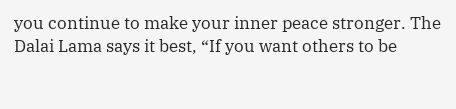you continue to make your inner peace stronger. The Dalai Lama says it best, “If you want others to be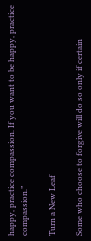happy, practice compassion. If you want to be happy, practice compassion.”

Turn a New Leaf

Some who choose to forgive will do so only if certain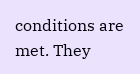conditions are met. They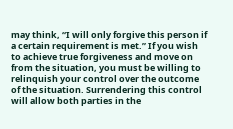may think, “I will only forgive this person if a certain requirement is met.” If you wish to achieve true forgiveness and move on from the situation, you must be willing to relinquish your control over the outcome of the situation. Surrendering this control will allow both parties in the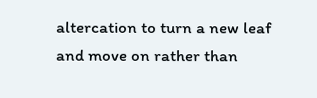altercation to turn a new leaf and move on rather than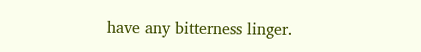have any bitterness linger.